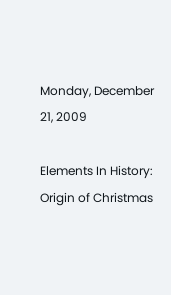Monday, December 21, 2009

Elements In History: Origin of Christmas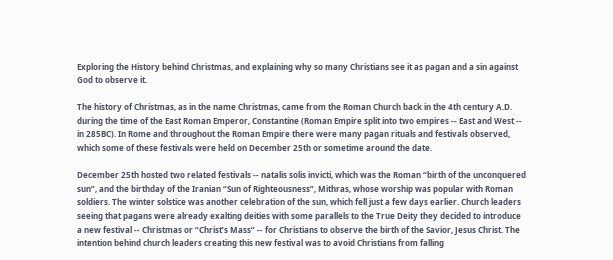Exploring the History behind Christmas, and explaining why so many Christians see it as pagan and a sin against God to observe it.

The history of Christmas, as in the name Christmas, came from the Roman Church back in the 4th century A.D. during the time of the East Roman Emperor, Constantine (Roman Empire split into two empires -- East and West -- in 285BC). In Rome and throughout the Roman Empire there were many pagan rituals and festivals observed, which some of these festivals were held on December 25th or sometime around the date.

December 25th hosted two related festivals -- natalis solis invicti, which was the Roman “birth of the unconquered sun”, and the birthday of the Iranian “Sun of Righteousness”, Mithras, whose worship was popular with Roman soldiers. The winter solstice was another celebration of the sun, which fell just a few days earlier. Church leaders seeing that pagans were already exalting deities with some parallels to the True Deity they decided to introduce a new festival -- Christmas or “Christ’s Mass” -- for Christians to observe the birth of the Savior, Jesus Christ. The intention behind church leaders creating this new festival was to avoid Christians from falling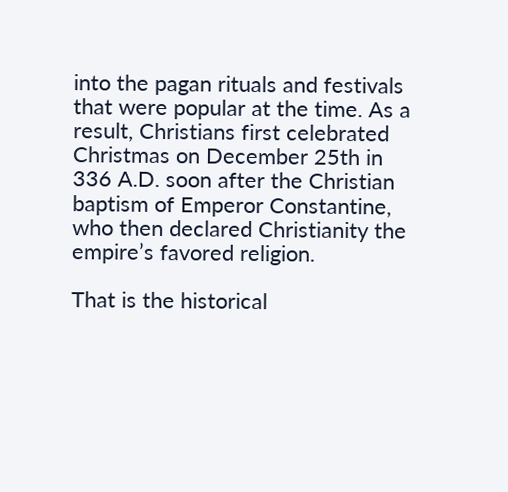into the pagan rituals and festivals that were popular at the time. As a result, Christians first celebrated Christmas on December 25th in 336 A.D. soon after the Christian baptism of Emperor Constantine, who then declared Christianity the empire’s favored religion.

That is the historical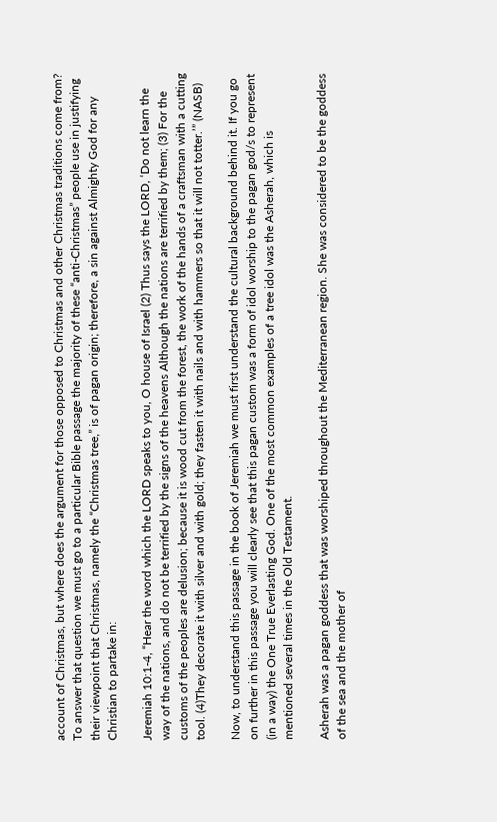account of Christmas, but where does the argument for those opposed to Christmas and other Christmas traditions come from? To answer that question we must go to a particular Bible passage the majority of these “anti-Christmas” people use in justifying their viewpoint that Christmas, namely the “Christmas tree,” is of pagan origin; therefore, a sin against Almighty God for any Christian to partake in:

Jeremiah 10:1-4, “Hear the word which the LORD speaks to you, O house of Israel (2) Thus says the LORD, ‘Do not learn the way of the nations, and do not be terrified by the signs of the heavens Although the nations are terrified by them; (3) For the customs of the peoples are delusion; because it is wood cut from the forest, the work of the hands of a craftsman with a cutting tool. (4)They decorate it with silver and with gold; they fasten it with nails and with hammers so that it will not totter.’” (NASB)

Now, to understand this passage in the book of Jeremiah we must first understand the cultural background behind it. If you go on further in this passage you will clearly see that this pagan custom was a form of idol worship to the pagan god/s to represent (in a way) the One True Everlasting God. One of the most common examples of a tree idol was the Asherah, which is mentioned several times in the Old Testament.

Asherah was a pagan goddess that was worshiped throughout the Mediterranean region. She was considered to be the goddess of the sea and the mother of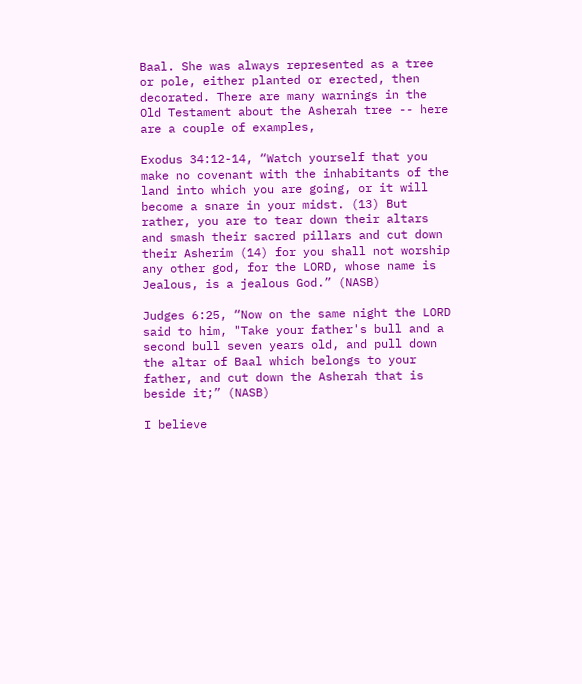Baal. She was always represented as a tree or pole, either planted or erected, then decorated. There are many warnings in the Old Testament about the Asherah tree -- here are a couple of examples,

Exodus 34:12-14, “Watch yourself that you make no covenant with the inhabitants of the land into which you are going, or it will become a snare in your midst. (13) But rather, you are to tear down their altars and smash their sacred pillars and cut down their Asherim (14) for you shall not worship any other god, for the LORD, whose name is Jealous, is a jealous God.” (NASB)

Judges 6:25, “Now on the same night the LORD said to him, "Take your father's bull and a second bull seven years old, and pull down the altar of Baal which belongs to your father, and cut down the Asherah that is beside it;” (NASB)

I believe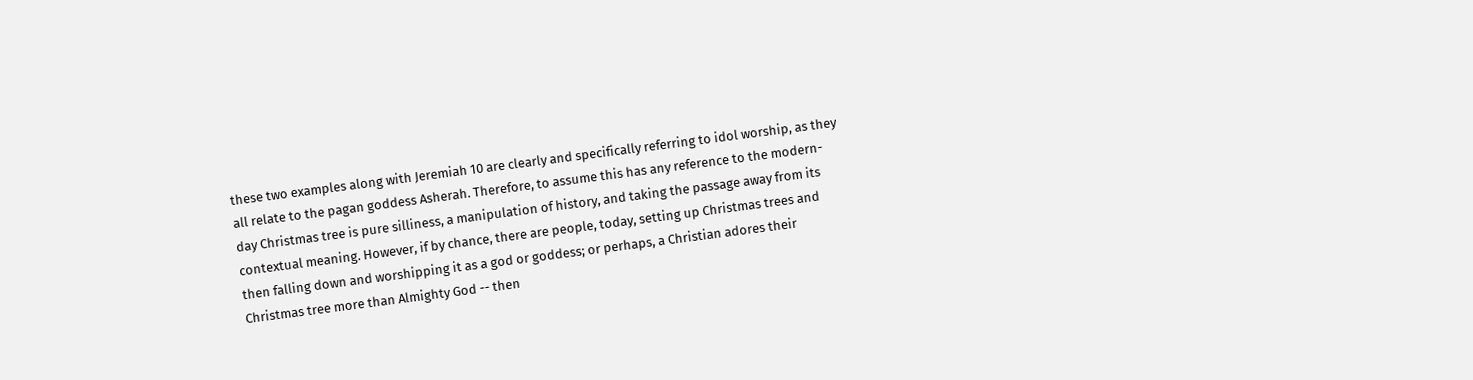these two examples along with Jeremiah 10 are clearly and specifically referring to idol worship, as they all relate to the pagan goddess Asherah. Therefore, to assume this has any reference to the modern-day Christmas tree is pure silliness, a manipulation of history, and taking the passage away from its contextual meaning. However, if by chance, there are people, today, setting up Christmas trees and then falling down and worshipping it as a god or goddess; or perhaps, a Christian adores their Christmas tree more than Almighty God -- then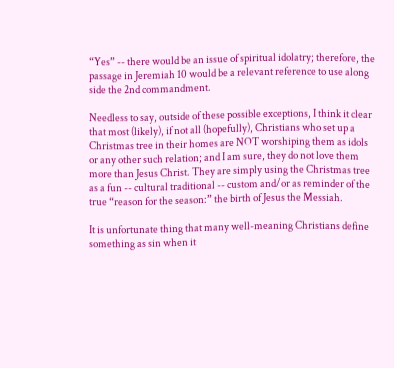“Yes” -- there would be an issue of spiritual idolatry; therefore, the passage in Jeremiah 10 would be a relevant reference to use along side the 2nd commandment.

Needless to say, outside of these possible exceptions, I think it clear that most (likely), if not all (hopefully), Christians who set up a Christmas tree in their homes are NOT worshiping them as idols or any other such relation; and I am sure, they do not love them more than Jesus Christ. They are simply using the Christmas tree as a fun -- cultural traditional -- custom and/or as reminder of the true “reason for the season:” the birth of Jesus the Messiah.

It is unfortunate thing that many well-meaning Christians define something as sin when it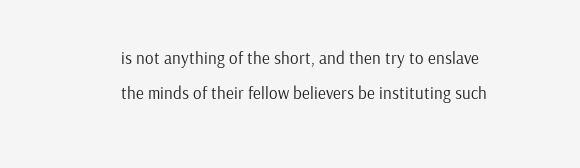is not anything of the short, and then try to enslave the minds of their fellow believers be instituting such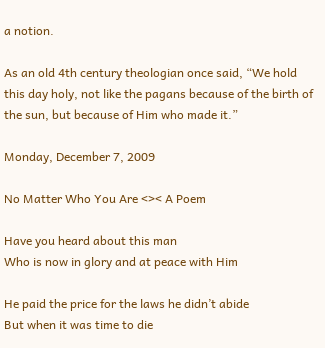a notion.

As an old 4th century theologian once said, “We hold this day holy, not like the pagans because of the birth of the sun, but because of Him who made it.”

Monday, December 7, 2009

No Matter Who You Are <>< A Poem

Have you heard about this man
Who is now in glory and at peace with Him

He paid the price for the laws he didn’t abide
But when it was time to die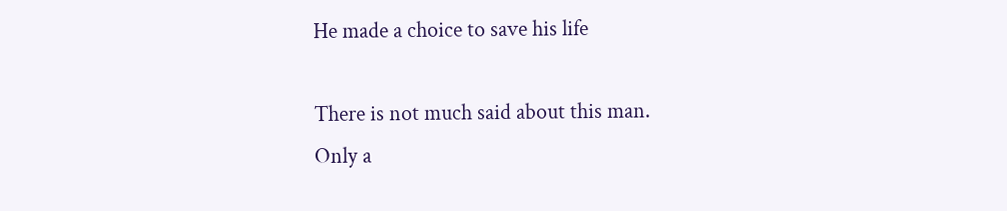He made a choice to save his life

There is not much said about this man.
Only a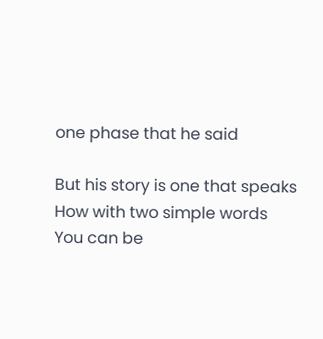one phase that he said

But his story is one that speaks
How with two simple words
You can be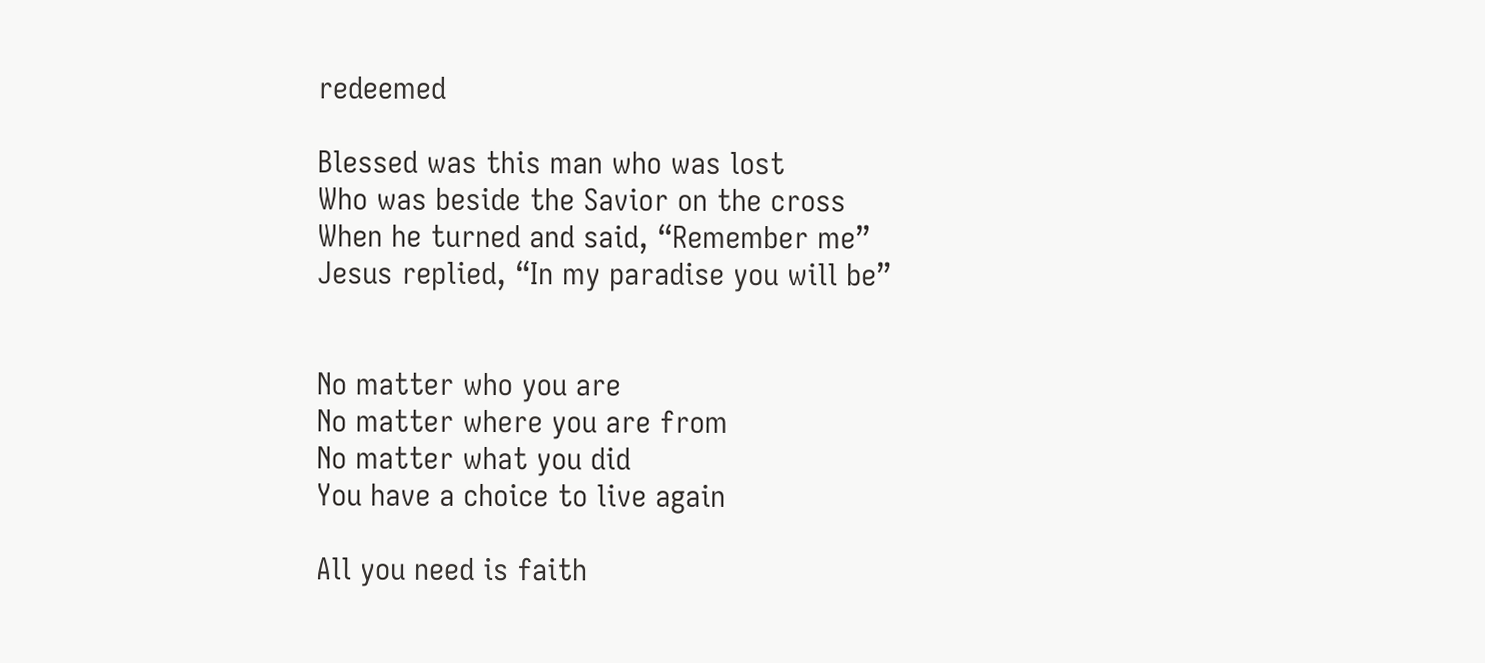redeemed

Blessed was this man who was lost
Who was beside the Savior on the cross
When he turned and said, “Remember me”
Jesus replied, “In my paradise you will be”


No matter who you are
No matter where you are from
No matter what you did
You have a choice to live again

All you need is faith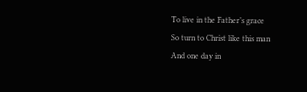To live in the Father’s grace
So turn to Christ like this man
And one day in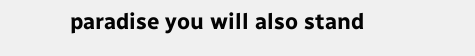paradise you will also stand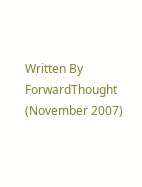Written By ForwardThought (November 2007)